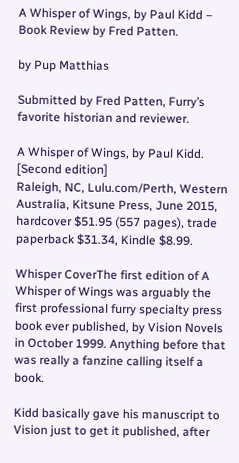A Whisper of Wings, by Paul Kidd – Book Review by Fred Patten.

by Pup Matthias

Submitted by Fred Patten, Furry’s favorite historian and reviewer.

A Whisper of Wings, by Paul Kidd. [Second edition]
Raleigh, NC, Lulu.com/Perth, Western Australia, Kitsune Press, June 2015, hardcover $51.95 (557 pages), trade paperback $31.34, Kindle $8.99.

Whisper CoverThe first edition of A Whisper of Wings was arguably the first professional furry specialty press book ever published, by Vision Novels in October 1999. Anything before that was really a fanzine calling itself a book.

Kidd basically gave his manuscript to Vision just to get it published, after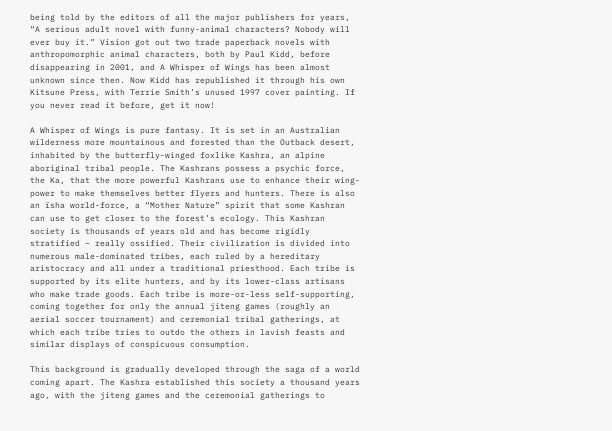being told by the editors of all the major publishers for years, “A serious adult novel with funny-animal characters? Nobody will ever buy it.” Vision got out two trade paperback novels with anthropomorphic animal characters, both by Paul Kidd, before disappearing in 2001, and A Whisper of Wings has been almost unknown since then. Now Kidd has republished it through his own Kitsune Press, with Terrie Smith’s unused 1997 cover painting. If you never read it before, get it now!

A Whisper of Wings is pure fantasy. It is set in an Australian wilderness more mountainous and forested than the Outback desert, inhabited by the butterfly-winged foxlike Kashra, an alpine aboriginal tribal people. The Kashrans possess a psychic force, the Ka, that the more powerful Kashrans use to enhance their wing-power to make themselves better flyers and hunters. There is also an ïsha world-force, a “Mother Nature” spirit that some Kashran can use to get closer to the forest’s ecology. This Kashran society is thousands of years old and has become rigidly stratified – really ossified. Their civilization is divided into numerous male-dominated tribes, each ruled by a hereditary aristocracy and all under a traditional priesthood. Each tribe is supported by its elite hunters, and by its lower-class artisans who make trade goods. Each tribe is more-or-less self-supporting, coming together for only the annual jiteng games (roughly an aerial soccer tournament) and ceremonial tribal gatherings, at which each tribe tries to outdo the others in lavish feasts and similar displays of conspicuous consumption.

This background is gradually developed through the saga of a world coming apart. The Kashra established this society a thousand years ago, with the jiteng games and the ceremonial gatherings to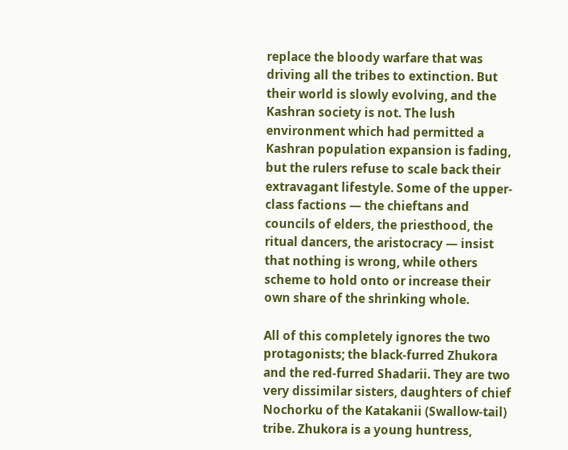replace the bloody warfare that was driving all the tribes to extinction. But their world is slowly evolving, and the Kashran society is not. The lush environment which had permitted a Kashran population expansion is fading, but the rulers refuse to scale back their extravagant lifestyle. Some of the upper-class factions — the chieftans and councils of elders, the priesthood, the ritual dancers, the aristocracy — insist that nothing is wrong, while others scheme to hold onto or increase their own share of the shrinking whole.

All of this completely ignores the two protagonists; the black-furred Zhukora and the red-furred Shadarii. They are two very dissimilar sisters, daughters of chief Nochorku of the Katakanii (Swallow-tail) tribe. Zhukora is a young huntress,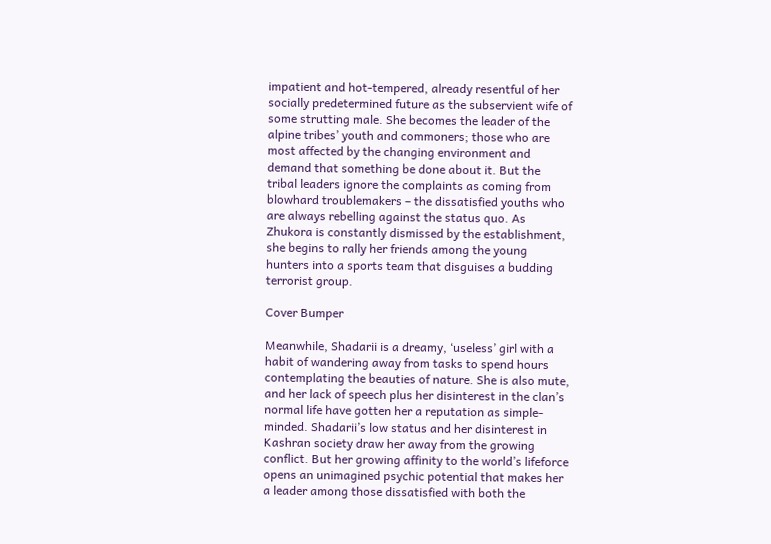impatient and hot-tempered, already resentful of her socially predetermined future as the subservient wife of some strutting male. She becomes the leader of the alpine tribes’ youth and commoners; those who are most affected by the changing environment and demand that something be done about it. But the tribal leaders ignore the complaints as coming from blowhard troublemakers – the dissatisfied youths who are always rebelling against the status quo. As Zhukora is constantly dismissed by the establishment, she begins to rally her friends among the young hunters into a sports team that disguises a budding terrorist group.

Cover Bumper

Meanwhile, Shadarii is a dreamy, ‘useless’ girl with a habit of wandering away from tasks to spend hours contemplating the beauties of nature. She is also mute, and her lack of speech plus her disinterest in the clan’s normal life have gotten her a reputation as simple-minded. Shadarii’s low status and her disinterest in Kashran society draw her away from the growing conflict. But her growing affinity to the world’s lifeforce opens an unimagined psychic potential that makes her a leader among those dissatisfied with both the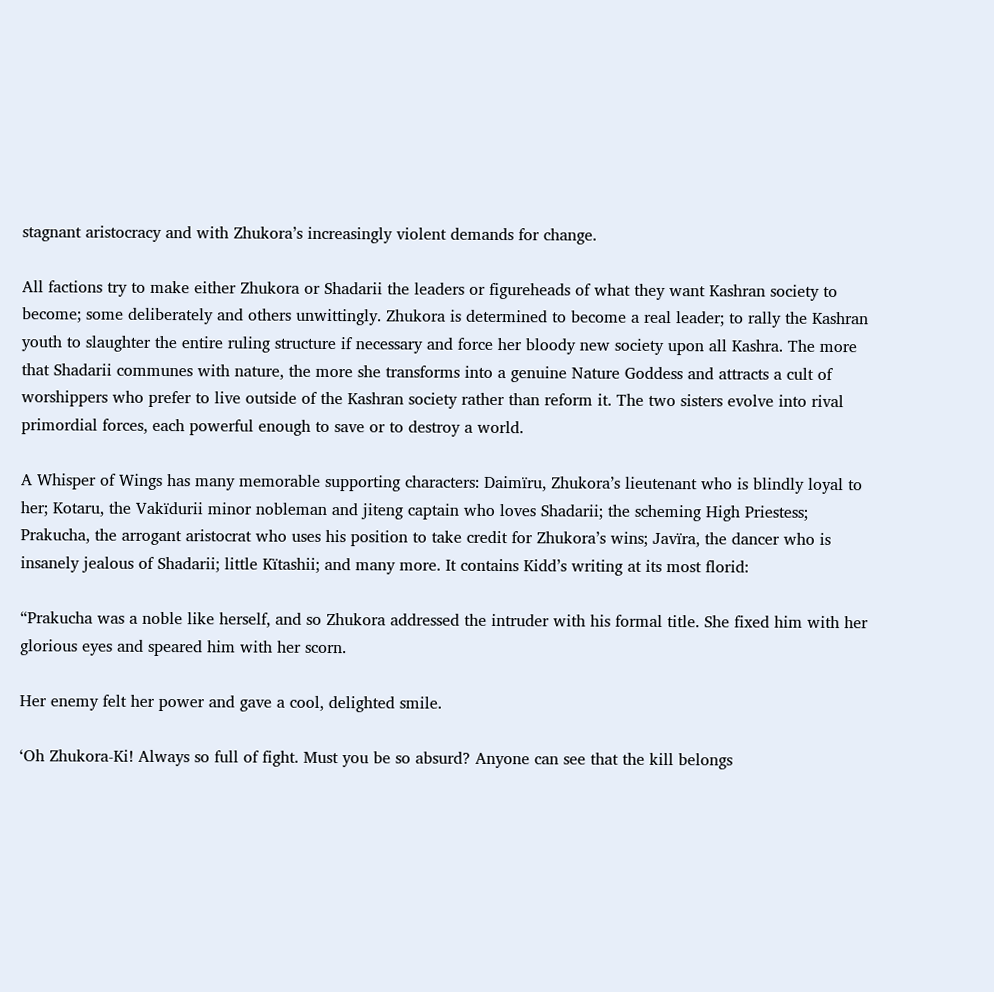stagnant aristocracy and with Zhukora’s increasingly violent demands for change.

All factions try to make either Zhukora or Shadarii the leaders or figureheads of what they want Kashran society to become; some deliberately and others unwittingly. Zhukora is determined to become a real leader; to rally the Kashran youth to slaughter the entire ruling structure if necessary and force her bloody new society upon all Kashra. The more that Shadarii communes with nature, the more she transforms into a genuine Nature Goddess and attracts a cult of worshippers who prefer to live outside of the Kashran society rather than reform it. The two sisters evolve into rival primordial forces, each powerful enough to save or to destroy a world.

A Whisper of Wings has many memorable supporting characters: Daimïru, Zhukora’s lieutenant who is blindly loyal to her; Kotaru, the Vakïdurii minor nobleman and jiteng captain who loves Shadarii; the scheming High Priestess; Prakucha, the arrogant aristocrat who uses his position to take credit for Zhukora’s wins; Javïra, the dancer who is insanely jealous of Shadarii; little Kïtashii; and many more. It contains Kidd’s writing at its most florid:

“Prakucha was a noble like herself, and so Zhukora addressed the intruder with his formal title. She fixed him with her glorious eyes and speared him with her scorn.

Her enemy felt her power and gave a cool, delighted smile.

‘Oh Zhukora-Ki! Always so full of fight. Must you be so absurd? Anyone can see that the kill belongs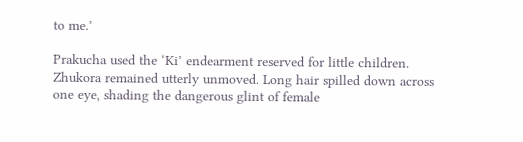to me.’

Prakucha used the ‘Ki’ endearment reserved for little children. Zhukora remained utterly unmoved. Long hair spilled down across one eye, shading the dangerous glint of female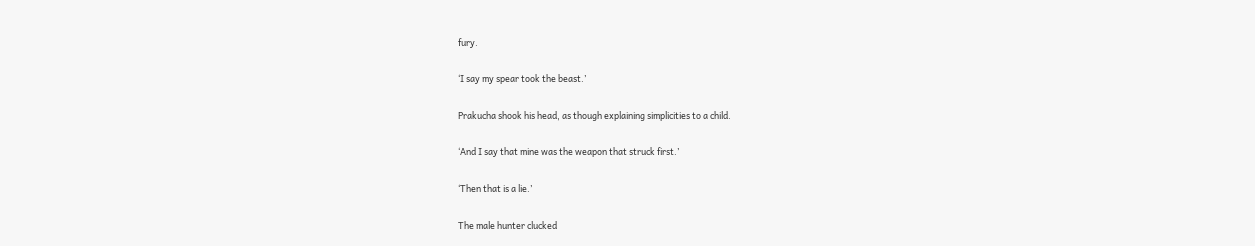fury.

‘I say my spear took the beast.’

Prakucha shook his head, as though explaining simplicities to a child.

‘And I say that mine was the weapon that struck first.’

‘Then that is a lie.’

The male hunter clucked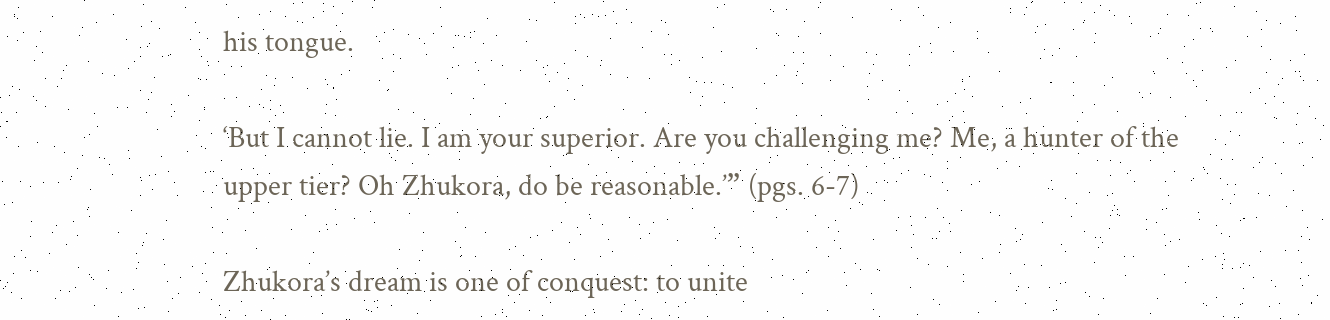his tongue.

‘But I cannot lie. I am your superior. Are you challenging me? Me, a hunter of the upper tier? Oh Zhukora, do be reasonable.’” (pgs. 6-7)

Zhukora’s dream is one of conquest: to unite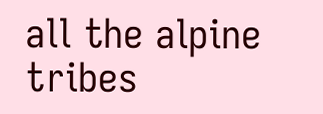all the alpine tribes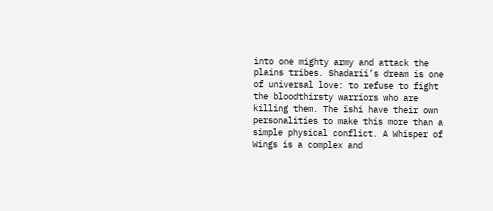into one mighty army and attack the plains tribes. Shadarii’s dream is one of universal love: to refuse to fight the bloodthirsty warriors who are killing them. The ïshi have their own personalities to make this more than a simple physical conflict. A Whisper of Wings is a complex and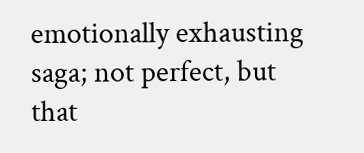emotionally exhausting saga; not perfect, but that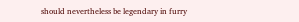should nevertheless be legendary in furry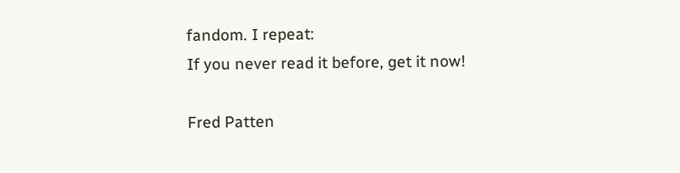fandom. I repeat:
If you never read it before, get it now!

Fred Patten